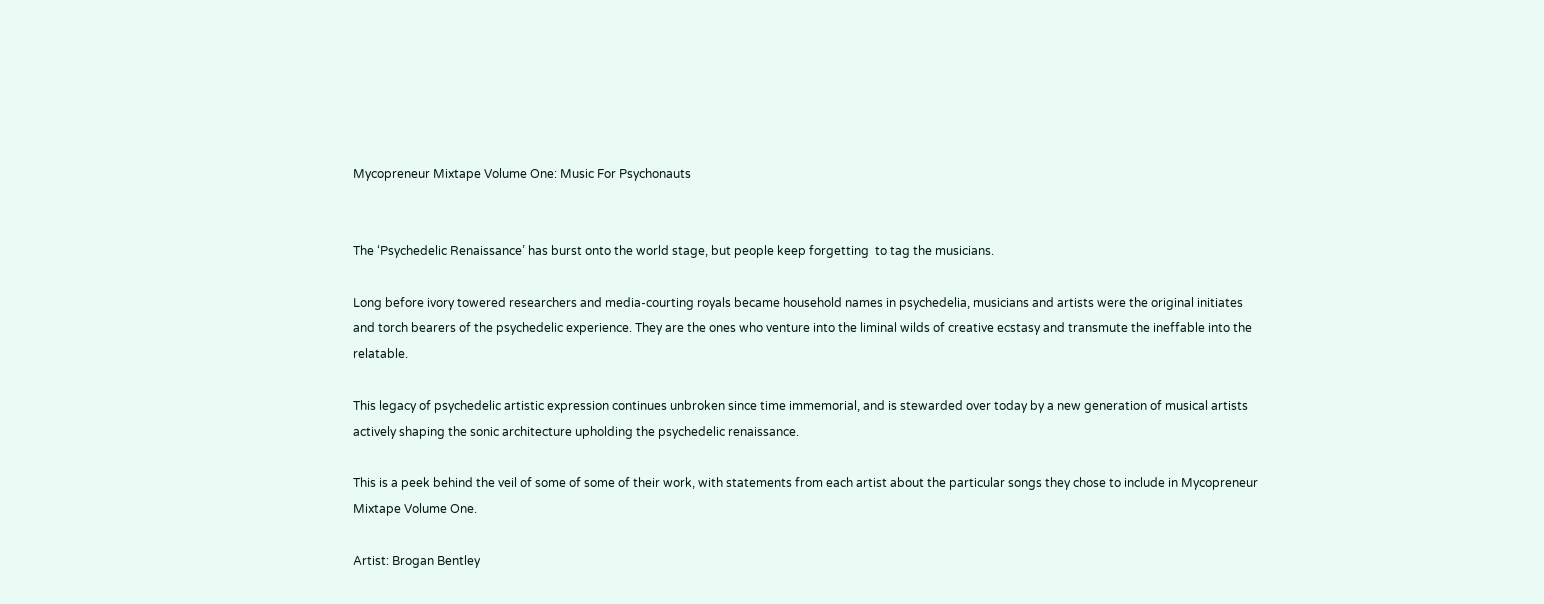Mycopreneur Mixtape Volume One: Music For Psychonauts


The ‘Psychedelic Renaissance’ has burst onto the world stage, but people keep forgetting  to tag the musicians.

Long before ivory towered researchers and media-courting royals became household names in psychedelia, musicians and artists were the original initiates and torch bearers of the psychedelic experience. They are the ones who venture into the liminal wilds of creative ecstasy and transmute the ineffable into the relatable.

This legacy of psychedelic artistic expression continues unbroken since time immemorial, and is stewarded over today by a new generation of musical artists actively shaping the sonic architecture upholding the psychedelic renaissance.

This is a peek behind the veil of some of some of their work, with statements from each artist about the particular songs they chose to include in Mycopreneur Mixtape Volume One.

Artist: Brogan Bentley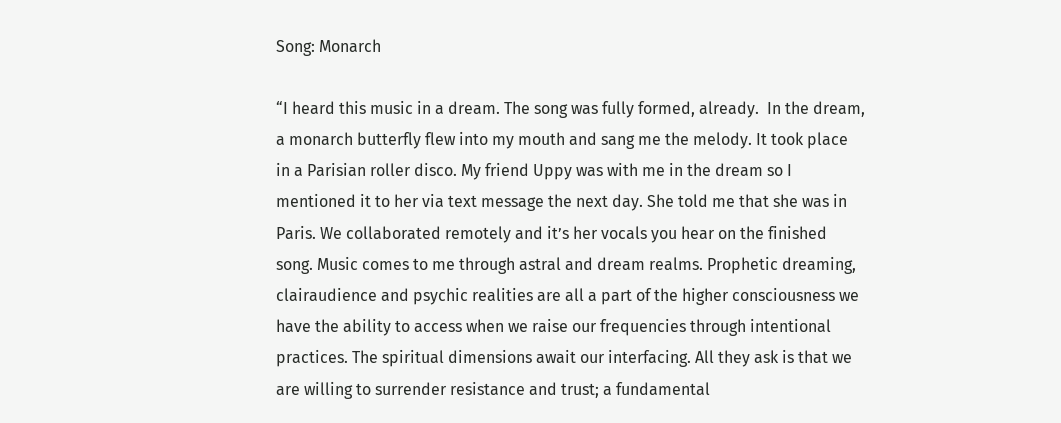Song: Monarch

“I heard this music in a dream. The song was fully formed, already.  In the dream, a monarch butterfly flew into my mouth and sang me the melody. It took place in a Parisian roller disco. My friend Uppy was with me in the dream so I mentioned it to her via text message the next day. She told me that she was in Paris. We collaborated remotely and it’s her vocals you hear on the finished song. Music comes to me through astral and dream realms. Prophetic dreaming, clairaudience and psychic realities are all a part of the higher consciousness we have the ability to access when we raise our frequencies through intentional practices. The spiritual dimensions await our interfacing. All they ask is that we are willing to surrender resistance and trust; a fundamental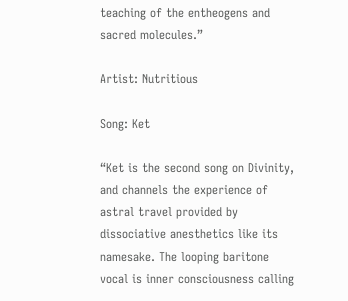teaching of the entheogens and sacred molecules.”

Artist: Nutritious

Song: Ket

“Ket is the second song on Divinity, and channels the experience of astral travel provided by dissociative anesthetics like its namesake. The looping baritone vocal is inner consciousness calling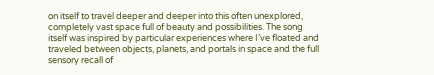on itself to travel deeper and deeper into this often unexplored, completely vast space full of beauty and possibilities. The song itself was inspired by particular experiences where I’ve floated and traveled between objects, planets, and portals in space and the full sensory recall of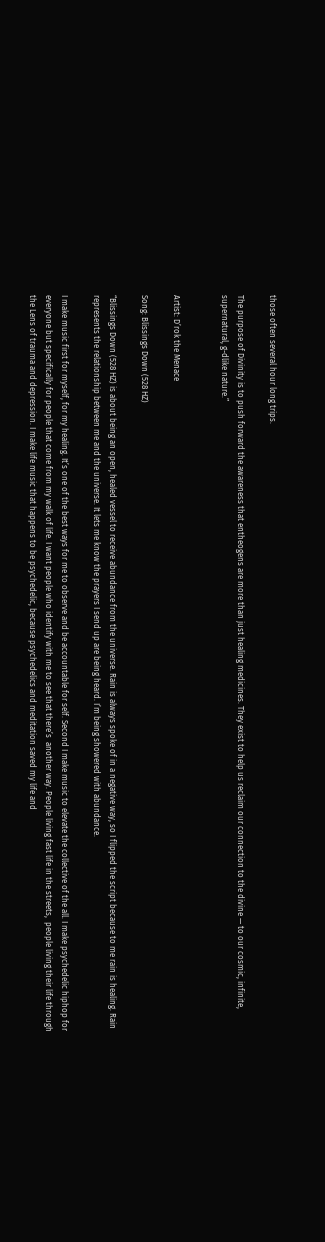those often several hour long trips.

The purpose of Divinity is to push forward the awareness that entheogens are more than just healing medicines. They exist to help us reclaim our connection to the divine — to our cosmic, infinite, supernatural, g-dlike nature.”


Artist: D’rok the Menace

Song: Blissings Down (528 HZ)

“Blissings Down (528 HZ) is about being an open, healed vessel to receive abundance from the universe. Rain is always spoke of in a negative way, so I flipped the script because to me rain is healing. Rain represents the relationship between me and the universe. It lets me know the prayers I send up are being heard. I’m being showered with abundance.

I make music first for myself, for my healing. It’s one of the best ways for me to observe and be accountable for self. Second I make music to elevate the collective of the all. I make psychedelic hiphop for everyone but specifically for people that come from my walk of life. I want people who identify with me to see that there’s  another way. People living fast life in the streets,  people living their life through the Lens of trauma and depression. I make life music that happens to be psychedelic, because psychedelics and meditation saved my life and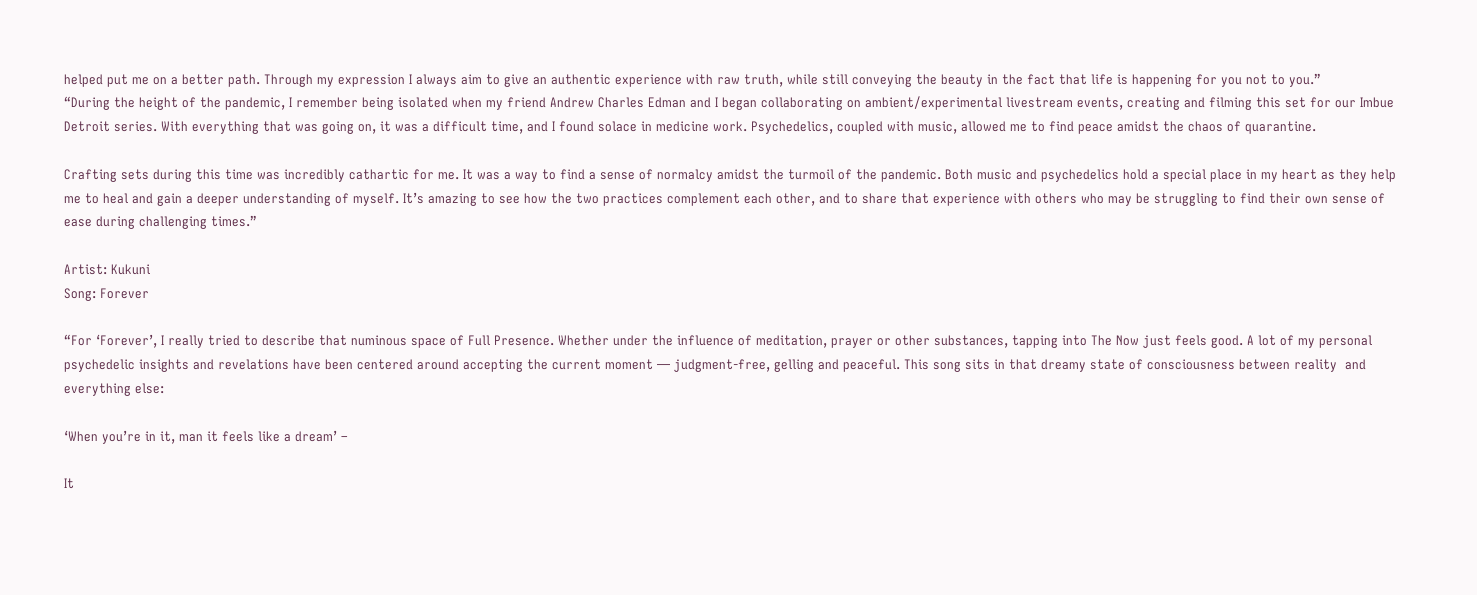helped put me on a better path. Through my expression I always aim to give an authentic experience with raw truth, while still conveying the beauty in the fact that life is happening for you not to you.”
“During the height of the pandemic, I remember being isolated when my friend Andrew Charles Edman and I began collaborating on ambient/experimental livestream events, creating and filming this set for our Imbue Detroit series. With everything that was going on, it was a difficult time, and I found solace in medicine work. Psychedelics, coupled with music, allowed me to find peace amidst the chaos of quarantine.

Crafting sets during this time was incredibly cathartic for me. It was a way to find a sense of normalcy amidst the turmoil of the pandemic. Both music and psychedelics hold a special place in my heart as they help me to heal and gain a deeper understanding of myself. It’s amazing to see how the two practices complement each other, and to share that experience with others who may be struggling to find their own sense of ease during challenging times.”

Artist: Kukuni
Song: Forever

“For ‘Forever’, I really tried to describe that numinous space of Full Presence. Whether under the influence of meditation, prayer or other substances, tapping into The Now just feels good. A lot of my personal psychedelic insights and revelations have been centered around accepting the current moment — judgment-free, gelling and peaceful. This song sits in that dreamy state of consciousness between reality  and everything else:

‘When you’re in it, man it feels like a dream’ –

It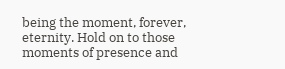being the moment, forever, eternity. Hold on to those moments of presence and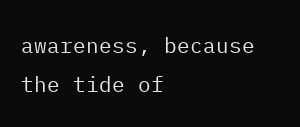awareness, because the tide of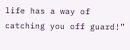life has a way of catching you off guard!”